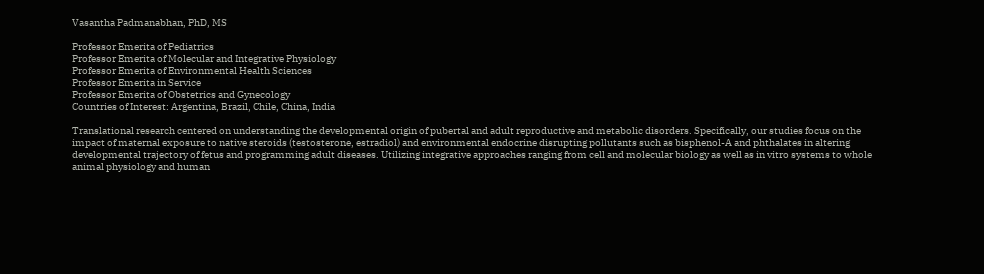Vasantha Padmanabhan, PhD, MS

Professor Emerita of Pediatrics
Professor Emerita of Molecular and Integrative Physiology
Professor Emerita of Environmental Health Sciences
Professor Emerita in Service
Professor Emerita of Obstetrics and Gynecology
Countries of Interest: Argentina, Brazil, Chile, China, India

Translational research centered on understanding the developmental origin of pubertal and adult reproductive and metabolic disorders. Specifically, our studies focus on the impact of maternal exposure to native steroids (testosterone, estradiol) and environmental endocrine disrupting pollutants such as bisphenol-A and phthalates in altering developmental trajectory of fetus and programming adult diseases. Utilizing integrative approaches ranging from cell and molecular biology as well as in vitro systems to whole animal physiology and human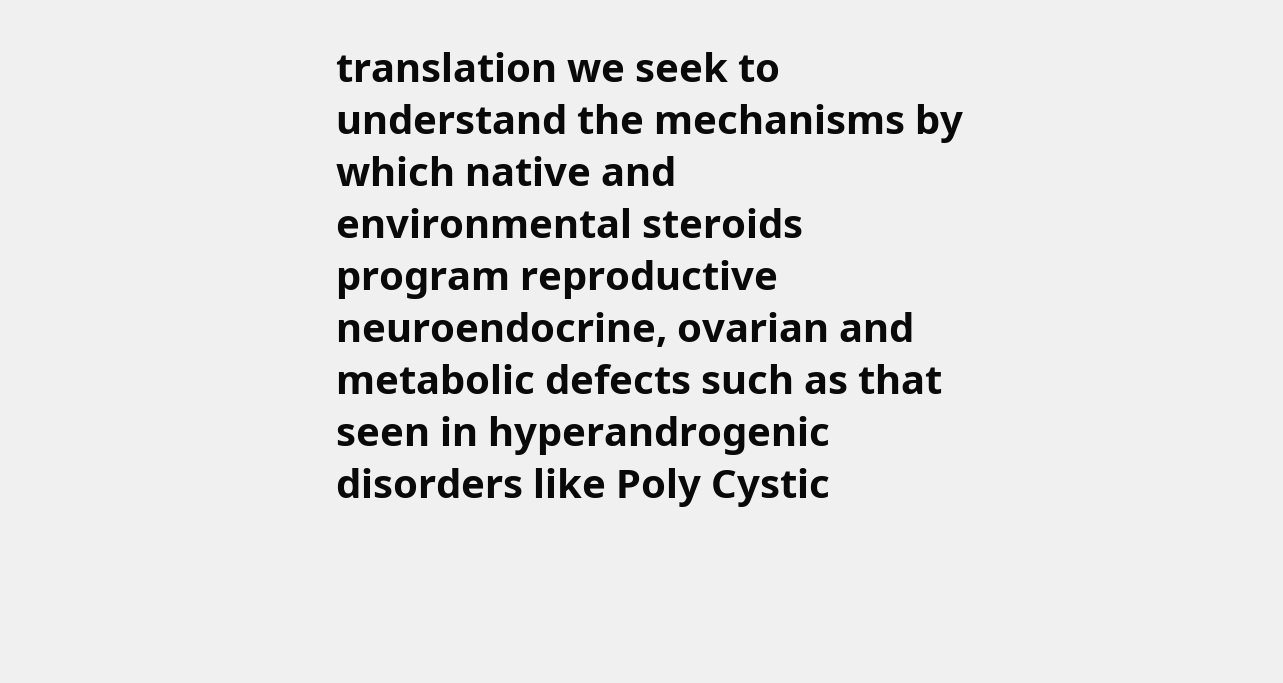translation we seek to understand the mechanisms by which native and environmental steroids program reproductive neuroendocrine, ovarian and metabolic defects such as that seen in hyperandrogenic disorders like Poly Cystic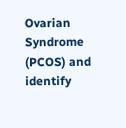Ovarian Syndrome (PCOS) and identify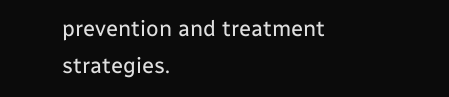prevention and treatment strategies.